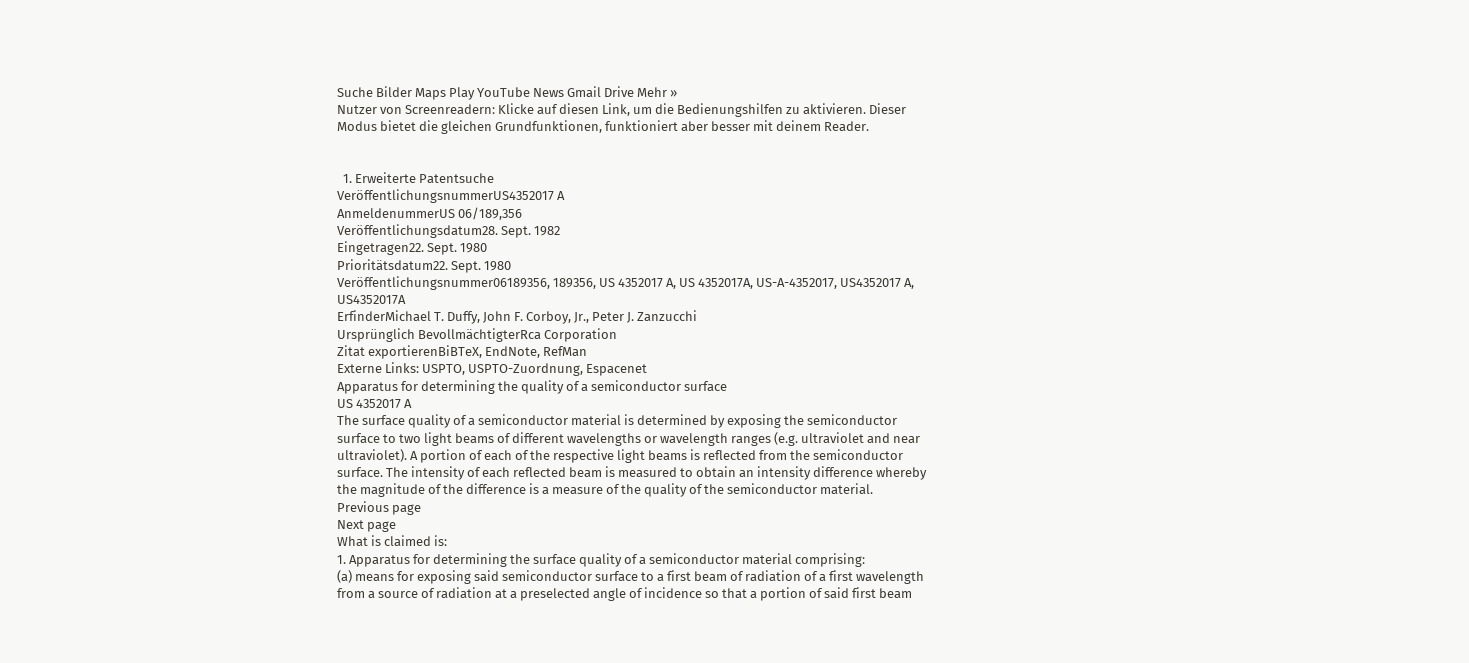Suche Bilder Maps Play YouTube News Gmail Drive Mehr »
Nutzer von Screenreadern: Klicke auf diesen Link, um die Bedienungshilfen zu aktivieren. Dieser Modus bietet die gleichen Grundfunktionen, funktioniert aber besser mit deinem Reader.


  1. Erweiterte Patentsuche
VeröffentlichungsnummerUS4352017 A
AnmeldenummerUS 06/189,356
Veröffentlichungsdatum28. Sept. 1982
Eingetragen22. Sept. 1980
Prioritätsdatum22. Sept. 1980
Veröffentlichungsnummer06189356, 189356, US 4352017 A, US 4352017A, US-A-4352017, US4352017 A, US4352017A
ErfinderMichael T. Duffy, John F. Corboy, Jr., Peter J. Zanzucchi
Ursprünglich BevollmächtigterRca Corporation
Zitat exportierenBiBTeX, EndNote, RefMan
Externe Links: USPTO, USPTO-Zuordnung, Espacenet
Apparatus for determining the quality of a semiconductor surface
US 4352017 A
The surface quality of a semiconductor material is determined by exposing the semiconductor surface to two light beams of different wavelengths or wavelength ranges (e.g. ultraviolet and near ultraviolet). A portion of each of the respective light beams is reflected from the semiconductor surface. The intensity of each reflected beam is measured to obtain an intensity difference whereby the magnitude of the difference is a measure of the quality of the semiconductor material.
Previous page
Next page
What is claimed is:
1. Apparatus for determining the surface quality of a semiconductor material comprising:
(a) means for exposing said semiconductor surface to a first beam of radiation of a first wavelength from a source of radiation at a preselected angle of incidence so that a portion of said first beam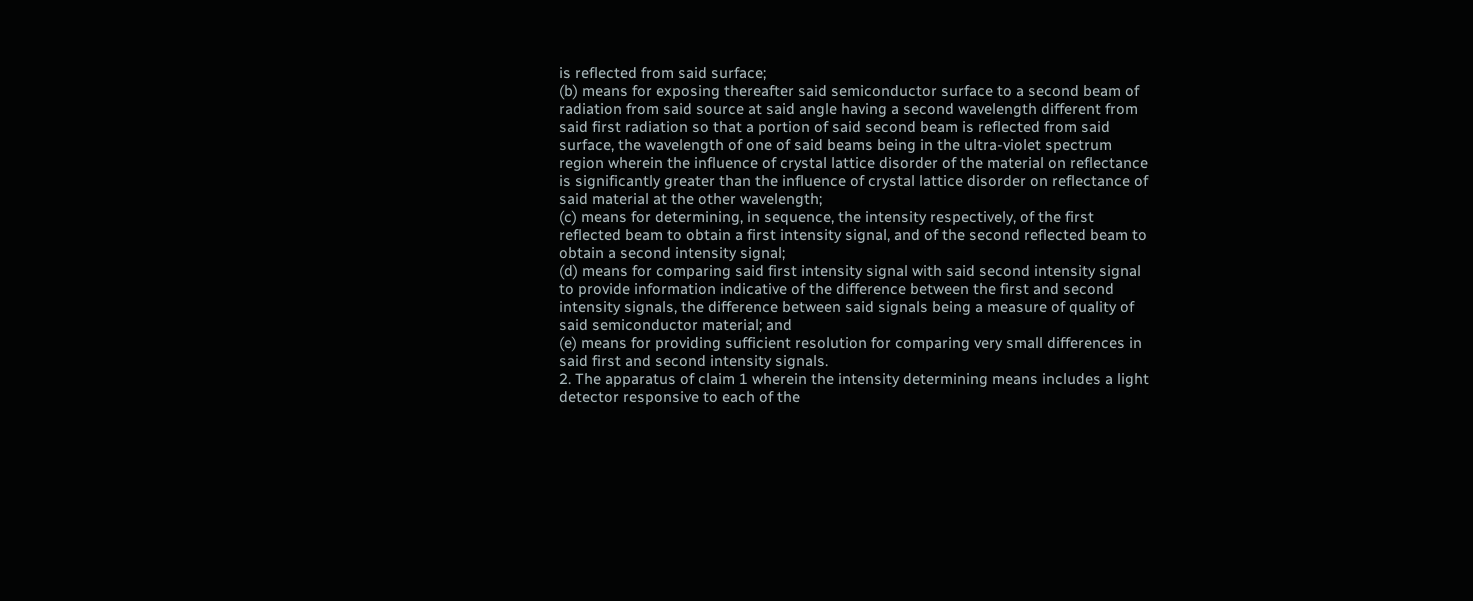is reflected from said surface;
(b) means for exposing thereafter said semiconductor surface to a second beam of radiation from said source at said angle having a second wavelength different from said first radiation so that a portion of said second beam is reflected from said surface, the wavelength of one of said beams being in the ultra-violet spectrum region wherein the influence of crystal lattice disorder of the material on reflectance is significantly greater than the influence of crystal lattice disorder on reflectance of said material at the other wavelength;
(c) means for determining, in sequence, the intensity respectively, of the first reflected beam to obtain a first intensity signal, and of the second reflected beam to obtain a second intensity signal;
(d) means for comparing said first intensity signal with said second intensity signal to provide information indicative of the difference between the first and second intensity signals, the difference between said signals being a measure of quality of said semiconductor material; and
(e) means for providing sufficient resolution for comparing very small differences in said first and second intensity signals.
2. The apparatus of claim 1 wherein the intensity determining means includes a light detector responsive to each of the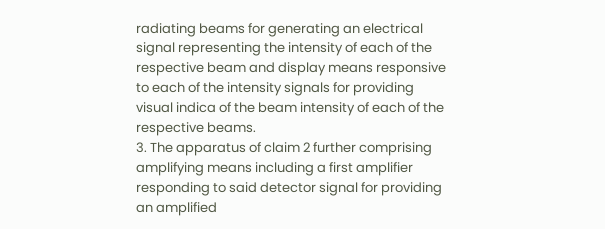radiating beams for generating an electrical signal representing the intensity of each of the respective beam and display means responsive to each of the intensity signals for providing visual indica of the beam intensity of each of the respective beams.
3. The apparatus of claim 2 further comprising amplifying means including a first amplifier responding to said detector signal for providing an amplified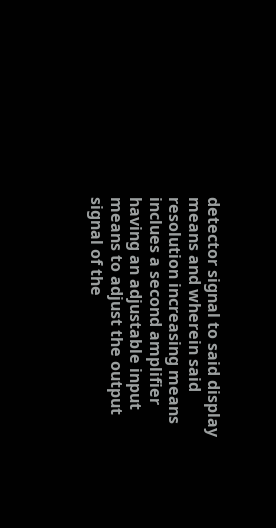detector signal to said display means and wherein said resolution increasing means inclues a second amplifier having an adjustable input means to adjust the output signal of the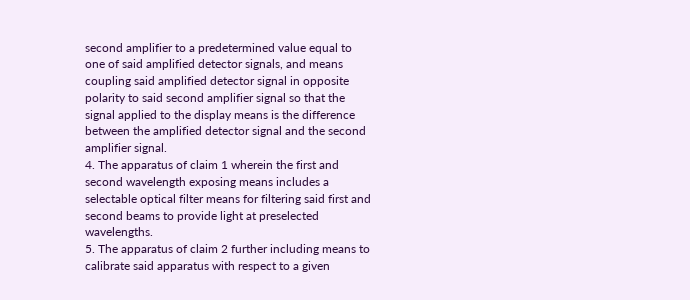second amplifier to a predetermined value equal to one of said amplified detector signals, and means coupling said amplified detector signal in opposite polarity to said second amplifier signal so that the signal applied to the display means is the difference between the amplified detector signal and the second amplifier signal.
4. The apparatus of claim 1 wherein the first and second wavelength exposing means includes a selectable optical filter means for filtering said first and second beams to provide light at preselected wavelengths.
5. The apparatus of claim 2 further including means to calibrate said apparatus with respect to a given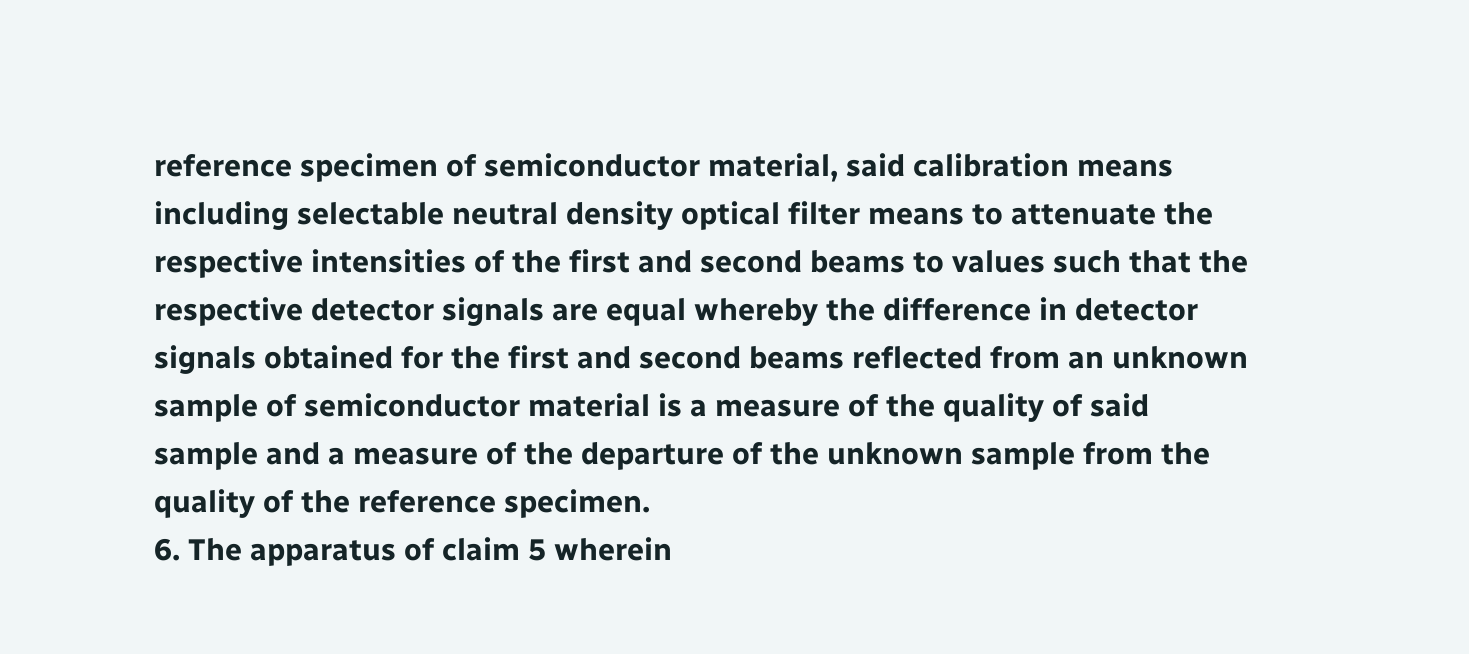reference specimen of semiconductor material, said calibration means including selectable neutral density optical filter means to attenuate the respective intensities of the first and second beams to values such that the respective detector signals are equal whereby the difference in detector signals obtained for the first and second beams reflected from an unknown sample of semiconductor material is a measure of the quality of said sample and a measure of the departure of the unknown sample from the quality of the reference specimen.
6. The apparatus of claim 5 wherein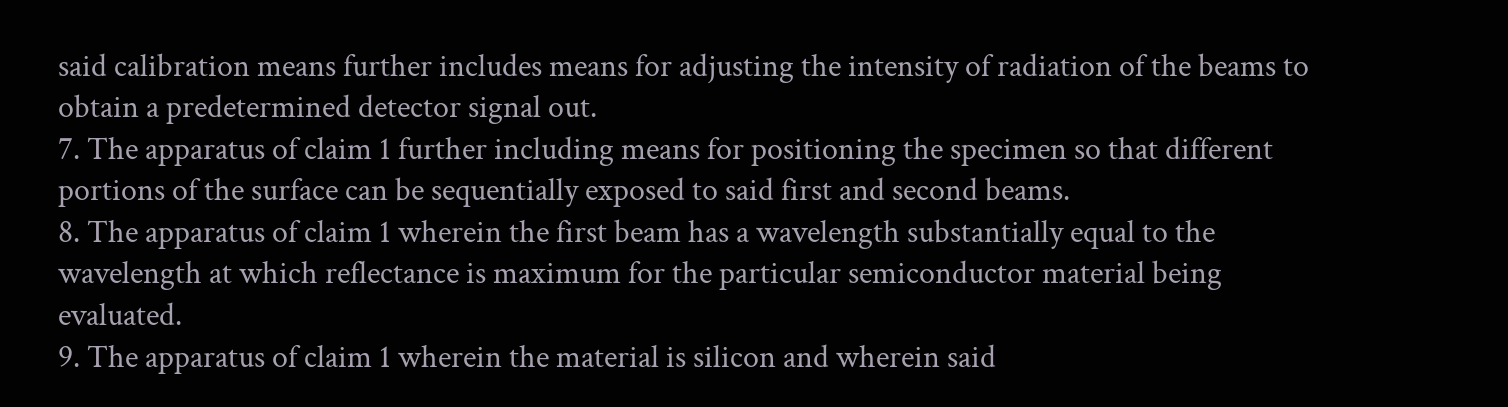said calibration means further includes means for adjusting the intensity of radiation of the beams to obtain a predetermined detector signal out.
7. The apparatus of claim 1 further including means for positioning the specimen so that different portions of the surface can be sequentially exposed to said first and second beams.
8. The apparatus of claim 1 wherein the first beam has a wavelength substantially equal to the wavelength at which reflectance is maximum for the particular semiconductor material being evaluated.
9. The apparatus of claim 1 wherein the material is silicon and wherein said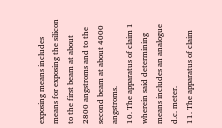exposing means includes means for exposing the silicon to the first beam at about 2800 angstroms and to the second beam at about 4000 angstroms.
10. The apparatus of claim 1 wherein said determining means includes an analogue d.c. meter.
11. The apparatus of claim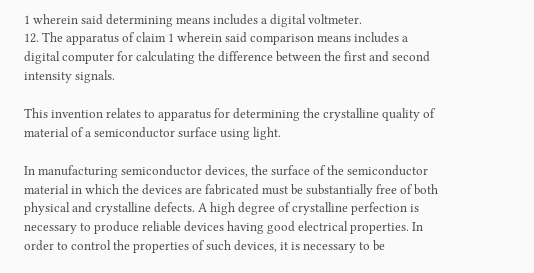1 wherein said determining means includes a digital voltmeter.
12. The apparatus of claim 1 wherein said comparison means includes a digital computer for calculating the difference between the first and second intensity signals.

This invention relates to apparatus for determining the crystalline quality of material of a semiconductor surface using light.

In manufacturing semiconductor devices, the surface of the semiconductor material in which the devices are fabricated must be substantially free of both physical and crystalline defects. A high degree of crystalline perfection is necessary to produce reliable devices having good electrical properties. In order to control the properties of such devices, it is necessary to be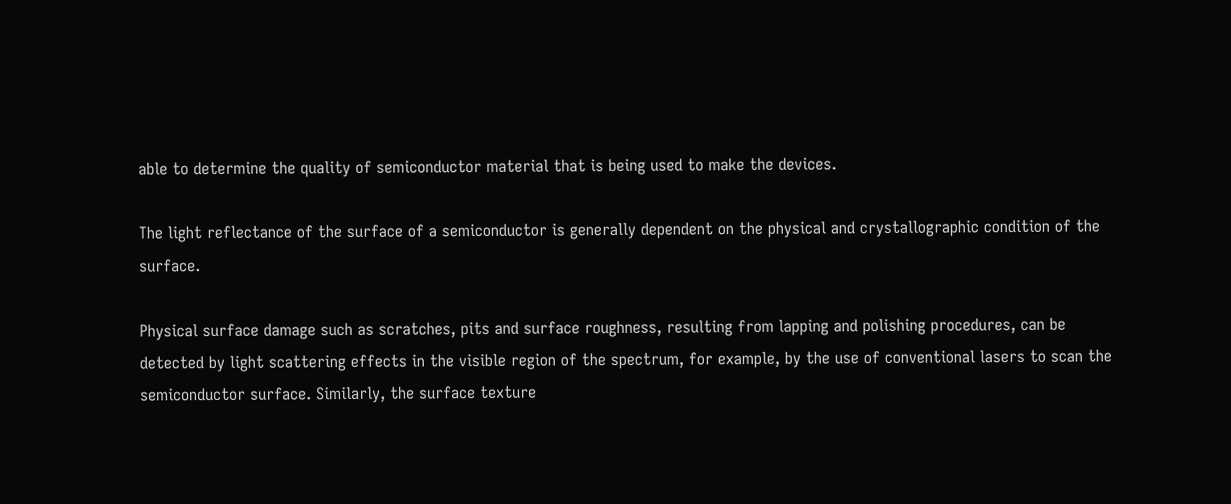able to determine the quality of semiconductor material that is being used to make the devices.

The light reflectance of the surface of a semiconductor is generally dependent on the physical and crystallographic condition of the surface.

Physical surface damage such as scratches, pits and surface roughness, resulting from lapping and polishing procedures, can be detected by light scattering effects in the visible region of the spectrum, for example, by the use of conventional lasers to scan the semiconductor surface. Similarly, the surface texture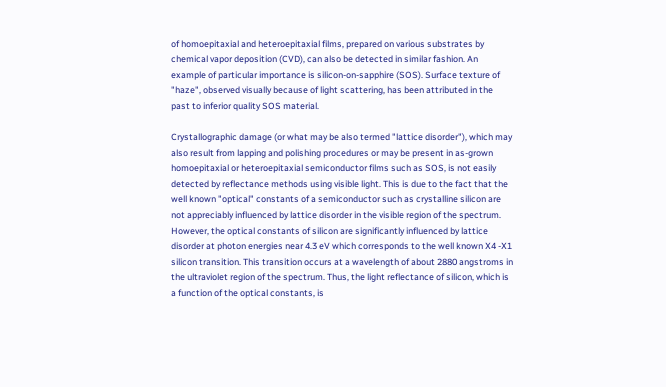of homoepitaxial and heteroepitaxial films, prepared on various substrates by chemical vapor deposition (CVD), can also be detected in similar fashion. An example of particular importance is silicon-on-sapphire (SOS). Surface texture of "haze", observed visually because of light scattering, has been attributed in the past to inferior quality SOS material.

Crystallographic damage (or what may be also termed "lattice disorder"), which may also result from lapping and polishing procedures or may be present in as-grown homoepitaxial or heteroepitaxial semiconductor films such as SOS, is not easily detected by reflectance methods using visible light. This is due to the fact that the well known "optical" constants of a semiconductor such as crystalline silicon are not appreciably influenced by lattice disorder in the visible region of the spectrum. However, the optical constants of silicon are significantly influenced by lattice disorder at photon energies near 4.3 eV which corresponds to the well known X4 -X1 silicon transition. This transition occurs at a wavelength of about 2880 angstroms in the ultraviolet region of the spectrum. Thus, the light reflectance of silicon, which is a function of the optical constants, is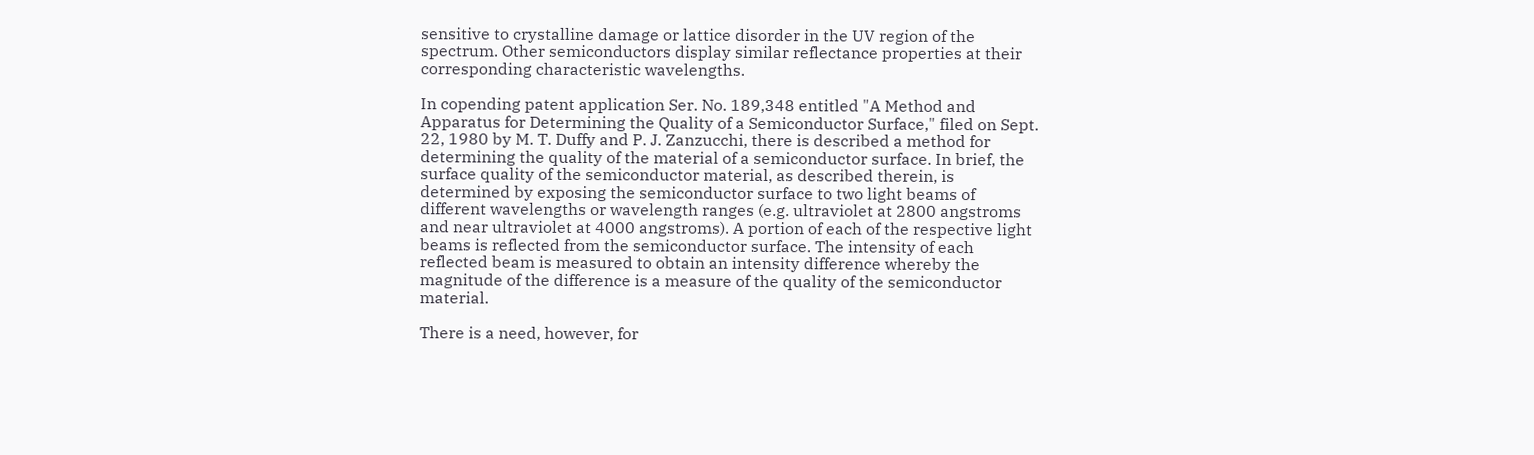sensitive to crystalline damage or lattice disorder in the UV region of the spectrum. Other semiconductors display similar reflectance properties at their corresponding characteristic wavelengths.

In copending patent application Ser. No. 189,348 entitled "A Method and Apparatus for Determining the Quality of a Semiconductor Surface," filed on Sept. 22, 1980 by M. T. Duffy and P. J. Zanzucchi, there is described a method for determining the quality of the material of a semiconductor surface. In brief, the surface quality of the semiconductor material, as described therein, is determined by exposing the semiconductor surface to two light beams of different wavelengths or wavelength ranges (e.g. ultraviolet at 2800 angstroms and near ultraviolet at 4000 angstroms). A portion of each of the respective light beams is reflected from the semiconductor surface. The intensity of each reflected beam is measured to obtain an intensity difference whereby the magnitude of the difference is a measure of the quality of the semiconductor material.

There is a need, however, for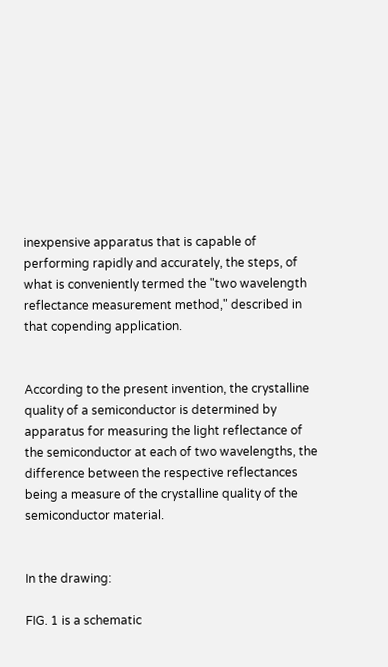inexpensive apparatus that is capable of performing rapidly and accurately, the steps, of what is conveniently termed the "two wavelength reflectance measurement method," described in that copending application.


According to the present invention, the crystalline quality of a semiconductor is determined by apparatus for measuring the light reflectance of the semiconductor at each of two wavelengths, the difference between the respective reflectances being a measure of the crystalline quality of the semiconductor material.


In the drawing:

FIG. 1 is a schematic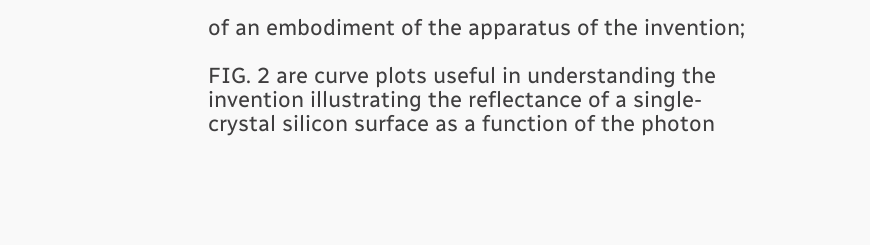of an embodiment of the apparatus of the invention;

FIG. 2 are curve plots useful in understanding the invention illustrating the reflectance of a single-crystal silicon surface as a function of the photon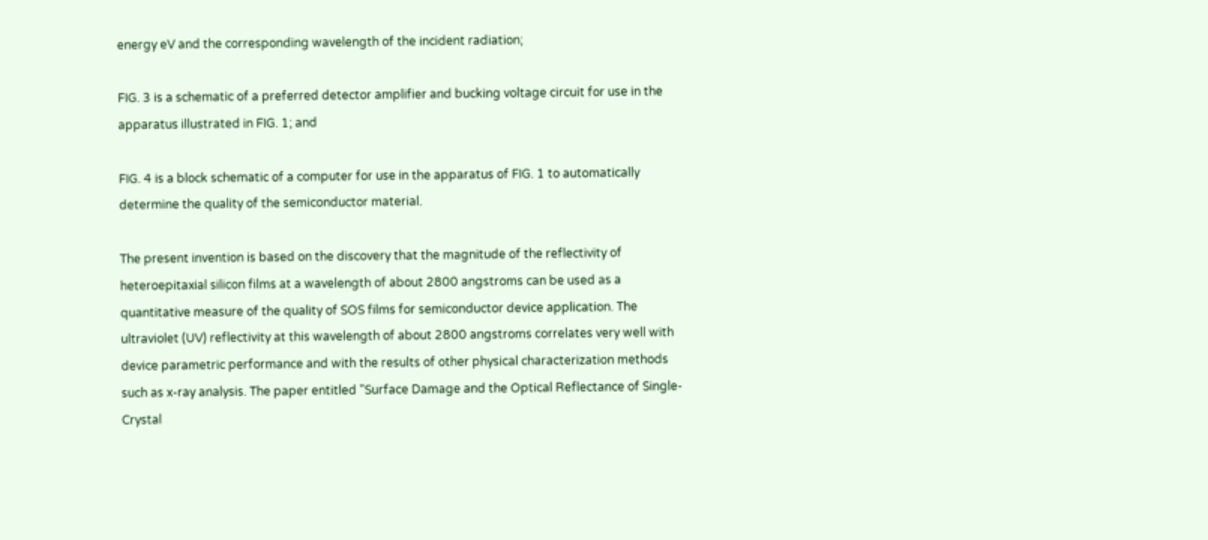energy eV and the corresponding wavelength of the incident radiation;

FIG. 3 is a schematic of a preferred detector amplifier and bucking voltage circuit for use in the apparatus illustrated in FIG. 1; and

FIG. 4 is a block schematic of a computer for use in the apparatus of FIG. 1 to automatically determine the quality of the semiconductor material.

The present invention is based on the discovery that the magnitude of the reflectivity of heteroepitaxial silicon films at a wavelength of about 2800 angstroms can be used as a quantitative measure of the quality of SOS films for semiconductor device application. The ultraviolet (UV) reflectivity at this wavelength of about 2800 angstroms correlates very well with device parametric performance and with the results of other physical characterization methods such as x-ray analysis. The paper entitled "Surface Damage and the Optical Reflectance of Single-Crystal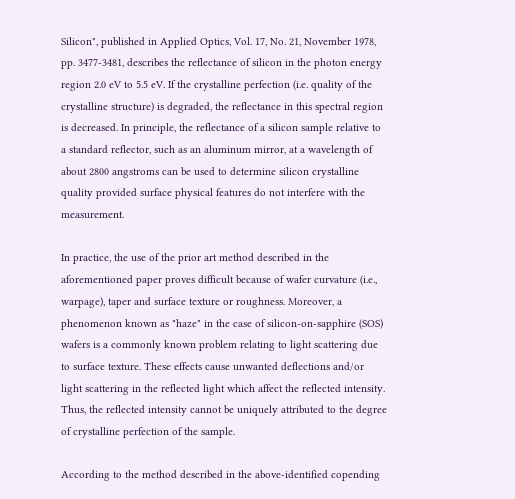Silicon", published in Applied Optics, Vol. 17, No. 21, November 1978, pp. 3477-3481, describes the reflectance of silicon in the photon energy region 2.0 eV to 5.5 eV. If the crystalline perfection (i.e. quality of the crystalline structure) is degraded, the reflectance in this spectral region is decreased. In principle, the reflectance of a silicon sample relative to a standard reflector, such as an aluminum mirror, at a wavelength of about 2800 angstroms can be used to determine silicon crystalline quality provided surface physical features do not interfere with the measurement.

In practice, the use of the prior art method described in the aforementioned paper proves difficult because of wafer curvature (i.e., warpage), taper and surface texture or roughness. Moreover, a phenomenon known as "haze" in the case of silicon-on-sapphire (SOS) wafers is a commonly known problem relating to light scattering due to surface texture. These effects cause unwanted deflections and/or light scattering in the reflected light which affect the reflected intensity. Thus, the reflected intensity cannot be uniquely attributed to the degree of crystalline perfection of the sample.

According to the method described in the above-identified copending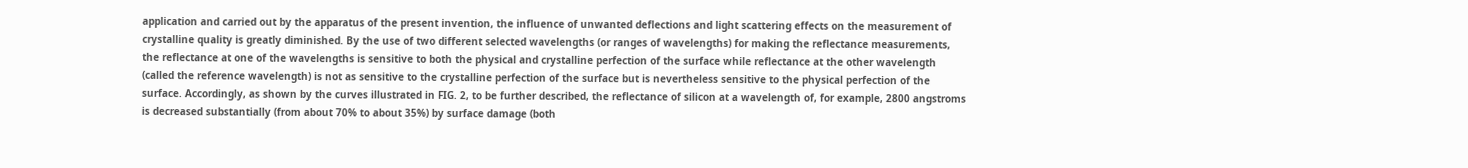application and carried out by the apparatus of the present invention, the influence of unwanted deflections and light scattering effects on the measurement of crystalline quality is greatly diminished. By the use of two different selected wavelengths (or ranges of wavelengths) for making the reflectance measurements, the reflectance at one of the wavelengths is sensitive to both the physical and crystalline perfection of the surface while reflectance at the other wavelength (called the reference wavelength) is not as sensitive to the crystalline perfection of the surface but is nevertheless sensitive to the physical perfection of the surface. Accordingly, as shown by the curves illustrated in FIG. 2, to be further described, the reflectance of silicon at a wavelength of, for example, 2800 angstroms is decreased substantially (from about 70% to about 35%) by surface damage (both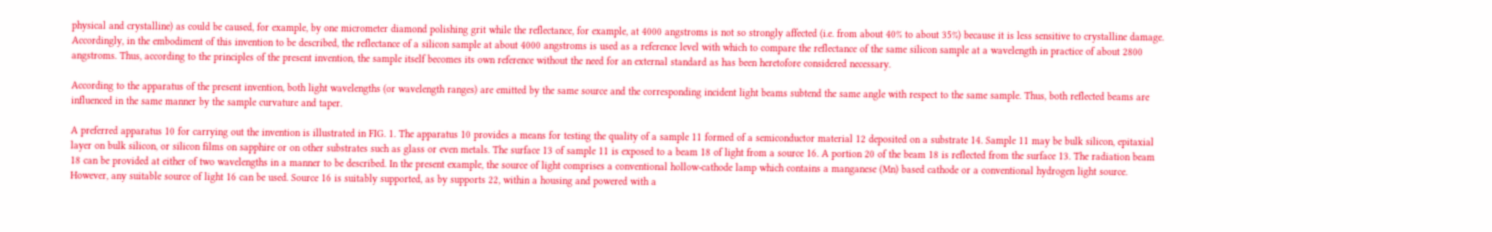physical and crystalline) as could be caused, for example, by one micrometer diamond polishing grit while the reflectance, for example, at 4000 angstroms is not so strongly affected (i.e. from about 40% to about 35%) because it is less sensitive to crystalline damage. Accordingly, in the embodiment of this invention to be described, the reflectance of a silicon sample at about 4000 angstroms is used as a reference level with which to compare the reflectance of the same silicon sample at a wavelength in practice of about 2800 angstroms. Thus, according to the principles of the present invention, the sample itself becomes its own reference without the need for an external standard as has been heretofore considered necessary.

According to the apparatus of the present invention, both light wavelengths (or wavelength ranges) are emitted by the same source and the corresponding incident light beams subtend the same angle with respect to the same sample. Thus, both reflected beams are influenced in the same manner by the sample curvature and taper.

A preferred apparatus 10 for carrying out the invention is illustrated in FIG. 1. The apparatus 10 provides a means for testing the quality of a sample 11 formed of a semiconductor material 12 deposited on a substrate 14. Sample 11 may be bulk silicon, epitaxial layer on bulk silicon, or silicon films on sapphire or on other substrates such as glass or even metals. The surface 13 of sample 11 is exposed to a beam 18 of light from a source 16. A portion 20 of the beam 18 is reflected from the surface 13. The radiation beam 18 can be provided at either of two wavelengths in a manner to be described. In the present example, the source of light comprises a conventional hollow-cathode lamp which contains a manganese (Mn) based cathode or a conventional hydrogen light source. However, any suitable source of light 16 can be used. Source 16 is suitably supported, as by supports 22, within a housing and powered with a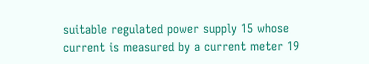suitable regulated power supply 15 whose current is measured by a current meter 19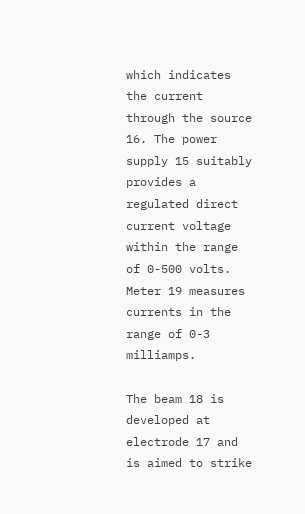which indicates the current through the source 16. The power supply 15 suitably provides a regulated direct current voltage within the range of 0-500 volts. Meter 19 measures currents in the range of 0-3 milliamps.

The beam 18 is developed at electrode 17 and is aimed to strike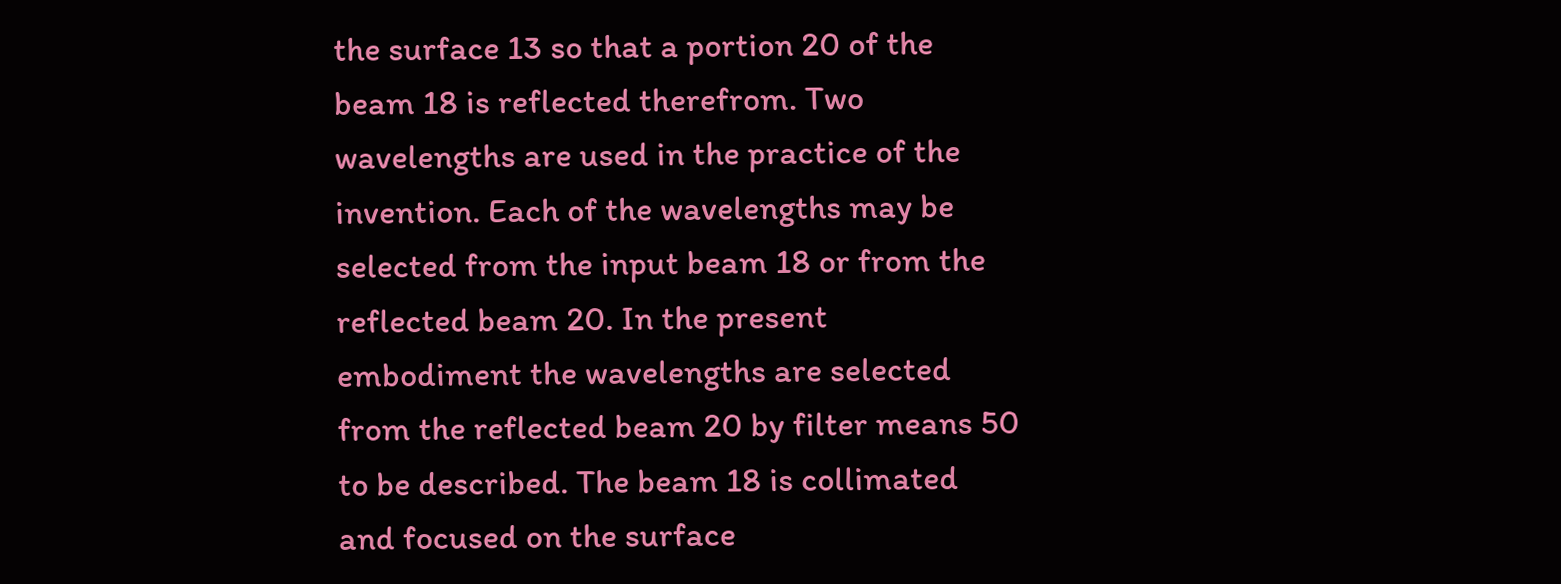the surface 13 so that a portion 20 of the beam 18 is reflected therefrom. Two wavelengths are used in the practice of the invention. Each of the wavelengths may be selected from the input beam 18 or from the reflected beam 20. In the present embodiment the wavelengths are selected from the reflected beam 20 by filter means 50 to be described. The beam 18 is collimated and focused on the surface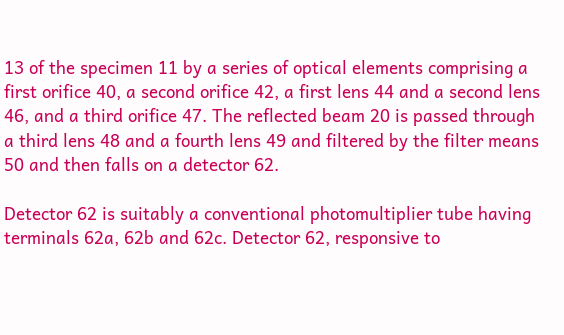13 of the specimen 11 by a series of optical elements comprising a first orifice 40, a second orifice 42, a first lens 44 and a second lens 46, and a third orifice 47. The reflected beam 20 is passed through a third lens 48 and a fourth lens 49 and filtered by the filter means 50 and then falls on a detector 62.

Detector 62 is suitably a conventional photomultiplier tube having terminals 62a, 62b and 62c. Detector 62, responsive to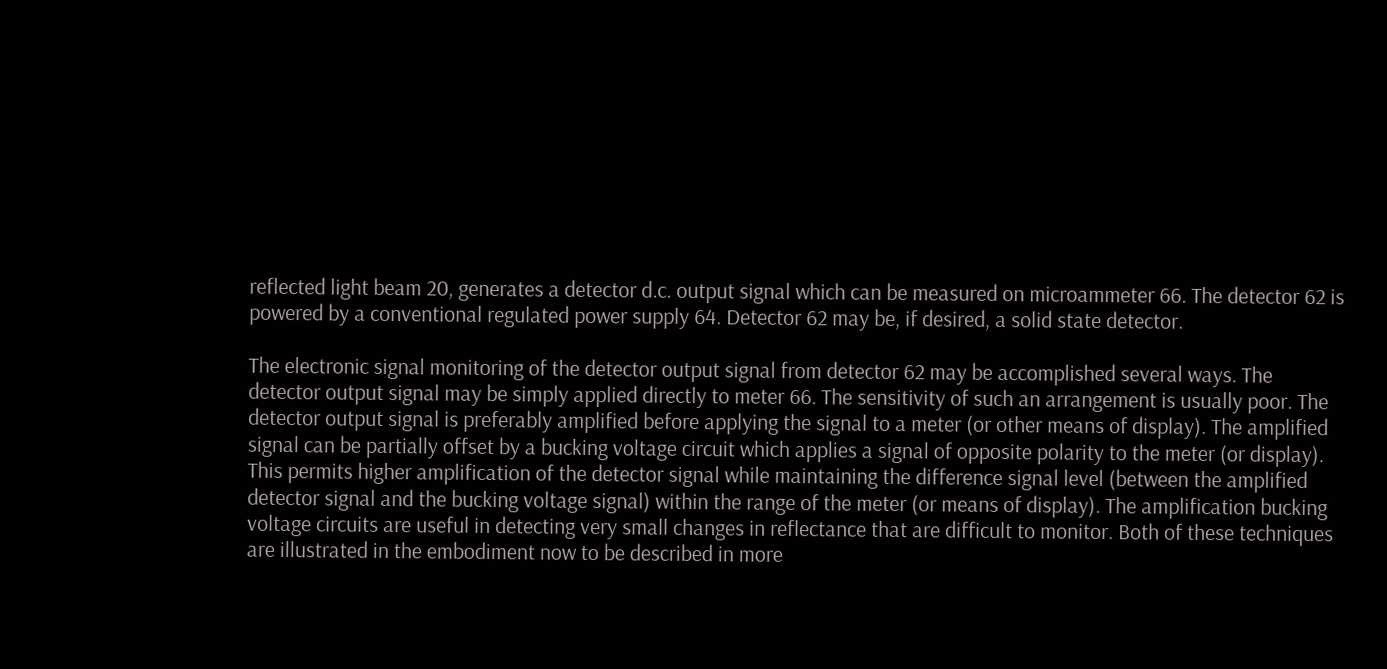reflected light beam 20, generates a detector d.c. output signal which can be measured on microammeter 66. The detector 62 is powered by a conventional regulated power supply 64. Detector 62 may be, if desired, a solid state detector.

The electronic signal monitoring of the detector output signal from detector 62 may be accomplished several ways. The detector output signal may be simply applied directly to meter 66. The sensitivity of such an arrangement is usually poor. The detector output signal is preferably amplified before applying the signal to a meter (or other means of display). The amplified signal can be partially offset by a bucking voltage circuit which applies a signal of opposite polarity to the meter (or display). This permits higher amplification of the detector signal while maintaining the difference signal level (between the amplified detector signal and the bucking voltage signal) within the range of the meter (or means of display). The amplification bucking voltage circuits are useful in detecting very small changes in reflectance that are difficult to monitor. Both of these techniques are illustrated in the embodiment now to be described in more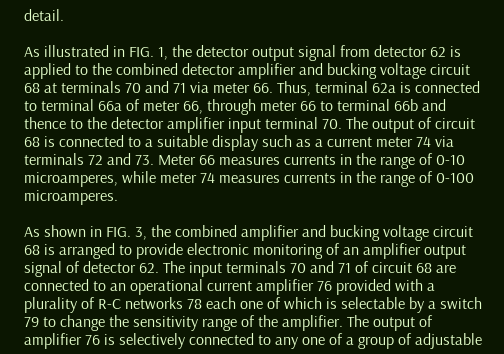detail.

As illustrated in FIG. 1, the detector output signal from detector 62 is applied to the combined detector amplifier and bucking voltage circuit 68 at terminals 70 and 71 via meter 66. Thus, terminal 62a is connected to terminal 66a of meter 66, through meter 66 to terminal 66b and thence to the detector amplifier input terminal 70. The output of circuit 68 is connected to a suitable display such as a current meter 74 via terminals 72 and 73. Meter 66 measures currents in the range of 0-10 microamperes, while meter 74 measures currents in the range of 0-100 microamperes.

As shown in FIG. 3, the combined amplifier and bucking voltage circuit 68 is arranged to provide electronic monitoring of an amplifier output signal of detector 62. The input terminals 70 and 71 of circuit 68 are connected to an operational current amplifier 76 provided with a plurality of R-C networks 78 each one of which is selectable by a switch 79 to change the sensitivity range of the amplifier. The output of amplifier 76 is selectively connected to any one of a group of adjustable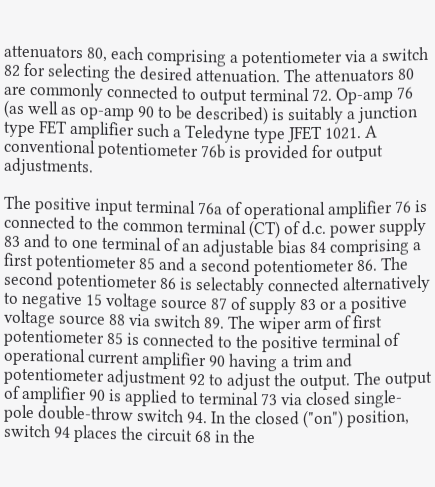attenuators 80, each comprising a potentiometer via a switch 82 for selecting the desired attenuation. The attenuators 80 are commonly connected to output terminal 72. Op-amp 76 (as well as op-amp 90 to be described) is suitably a junction type FET amplifier such a Teledyne type JFET 1021. A conventional potentiometer 76b is provided for output adjustments.

The positive input terminal 76a of operational amplifier 76 is connected to the common terminal (CT) of d.c. power supply 83 and to one terminal of an adjustable bias 84 comprising a first potentiometer 85 and a second potentiometer 86. The second potentiometer 86 is selectably connected alternatively to negative 15 voltage source 87 of supply 83 or a positive voltage source 88 via switch 89. The wiper arm of first potentiometer 85 is connected to the positive terminal of operational current amplifier 90 having a trim and potentiometer adjustment 92 to adjust the output. The output of amplifier 90 is applied to terminal 73 via closed single-pole double-throw switch 94. In the closed ("on") position, switch 94 places the circuit 68 in the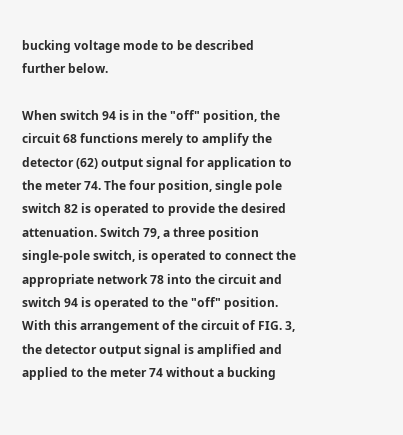bucking voltage mode to be described further below.

When switch 94 is in the "off" position, the circuit 68 functions merely to amplify the detector (62) output signal for application to the meter 74. The four position, single pole switch 82 is operated to provide the desired attenuation. Switch 79, a three position single-pole switch, is operated to connect the appropriate network 78 into the circuit and switch 94 is operated to the "off" position. With this arrangement of the circuit of FIG. 3, the detector output signal is amplified and applied to the meter 74 without a bucking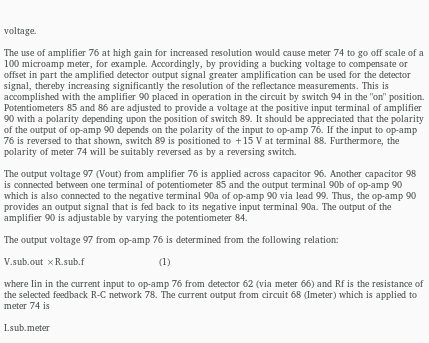voltage.

The use of amplifier 76 at high gain for increased resolution would cause meter 74 to go off scale of a 100 microamp meter, for example. Accordingly, by providing a bucking voltage to compensate or offset in part the amplified detector output signal greater amplification can be used for the detector signal, thereby increasing significantly the resolution of the reflectance measurements. This is accomplished with the amplifier 90 placed in operation in the circuit by switch 94 in the "on" position. Potentiometers 85 and 86 are adjusted to provide a voltage at the positive input terminal of amplifier 90 with a polarity depending upon the position of switch 89. It should be appreciated that the polarity of the output of op-amp 90 depends on the polarity of the input to op-amp 76. If the input to op-amp 76 is reversed to that shown, switch 89 is positioned to +15 V at terminal 88. Furthermore, the polarity of meter 74 will be suitably reversed as by a reversing switch.

The output voltage 97 (Vout) from amplifier 76 is applied across capacitor 96. Another capacitor 98 is connected between one terminal of potentiometer 85 and the output terminal 90b of op-amp 90 which is also connected to the negative terminal 90a of op-amp 90 via lead 99. Thus, the op-amp 90 provides an output signal that is fed back to its negative input terminal 90a. The output of the amplifier 90 is adjustable by varying the potentiometer 84.

The output voltage 97 from op-amp 76 is determined from the following relation:

V.sub.out ×R.sub.f                         (1)

where Iin in the current input to op-amp 76 from detector 62 (via meter 66) and Rf is the resistance of the selected feedback R-C network 78. The current output from circuit 68 (Imeter) which is applied to meter 74 is

I.sub.meter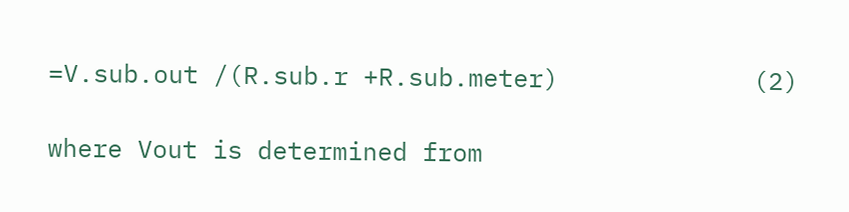=V.sub.out /(R.sub.r +R.sub.meter)             (2)

where Vout is determined from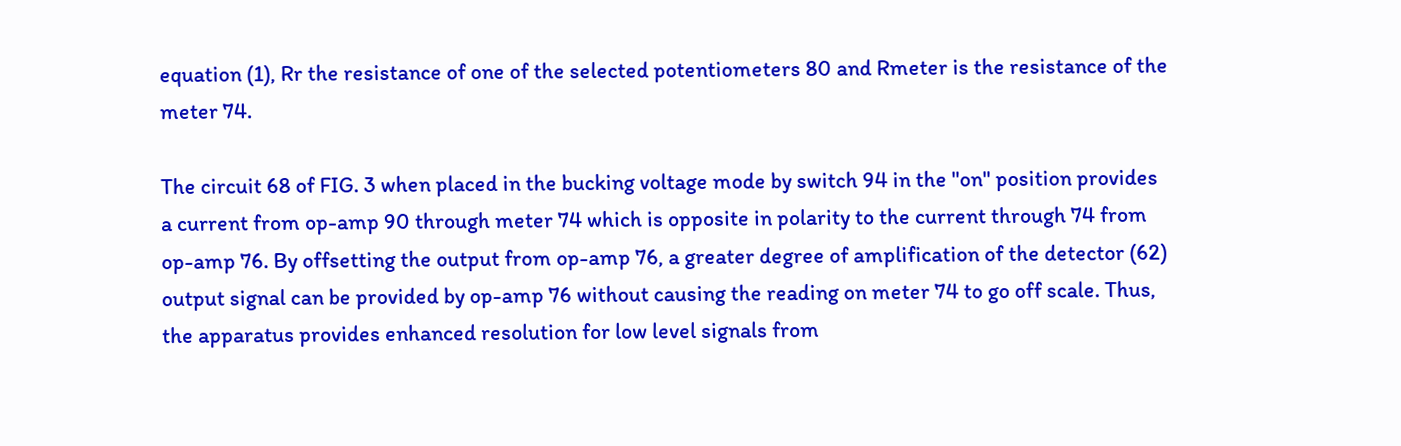equation (1), Rr the resistance of one of the selected potentiometers 80 and Rmeter is the resistance of the meter 74.

The circuit 68 of FIG. 3 when placed in the bucking voltage mode by switch 94 in the "on" position provides a current from op-amp 90 through meter 74 which is opposite in polarity to the current through 74 from op-amp 76. By offsetting the output from op-amp 76, a greater degree of amplification of the detector (62) output signal can be provided by op-amp 76 without causing the reading on meter 74 to go off scale. Thus, the apparatus provides enhanced resolution for low level signals from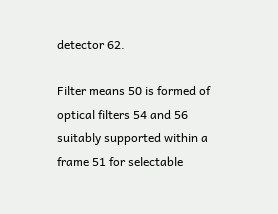detector 62.

Filter means 50 is formed of optical filters 54 and 56 suitably supported within a frame 51 for selectable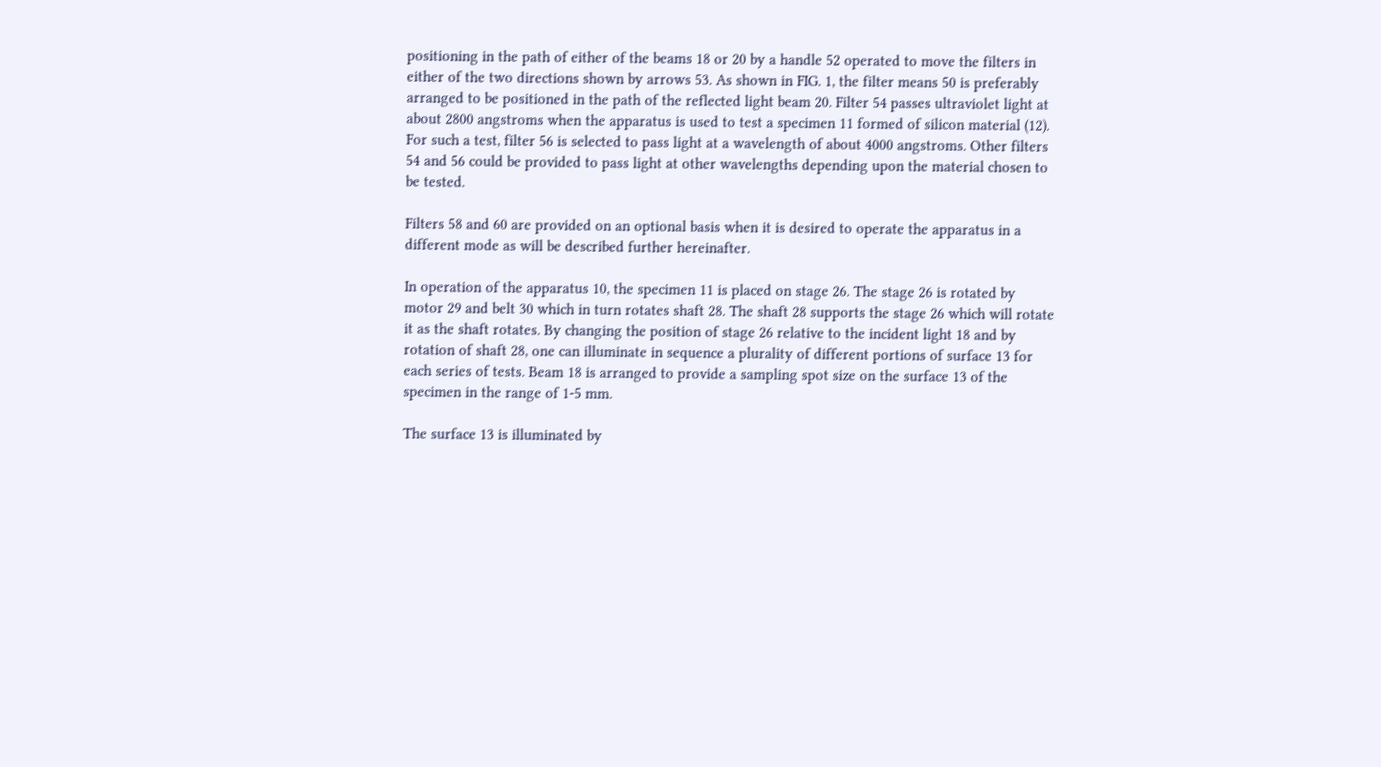positioning in the path of either of the beams 18 or 20 by a handle 52 operated to move the filters in either of the two directions shown by arrows 53. As shown in FIG. 1, the filter means 50 is preferably arranged to be positioned in the path of the reflected light beam 20. Filter 54 passes ultraviolet light at about 2800 angstroms when the apparatus is used to test a specimen 11 formed of silicon material (12). For such a test, filter 56 is selected to pass light at a wavelength of about 4000 angstroms. Other filters 54 and 56 could be provided to pass light at other wavelengths depending upon the material chosen to be tested.

Filters 58 and 60 are provided on an optional basis when it is desired to operate the apparatus in a different mode as will be described further hereinafter.

In operation of the apparatus 10, the specimen 11 is placed on stage 26. The stage 26 is rotated by motor 29 and belt 30 which in turn rotates shaft 28. The shaft 28 supports the stage 26 which will rotate it as the shaft rotates. By changing the position of stage 26 relative to the incident light 18 and by rotation of shaft 28, one can illuminate in sequence a plurality of different portions of surface 13 for each series of tests. Beam 18 is arranged to provide a sampling spot size on the surface 13 of the specimen in the range of 1-5 mm.

The surface 13 is illuminated by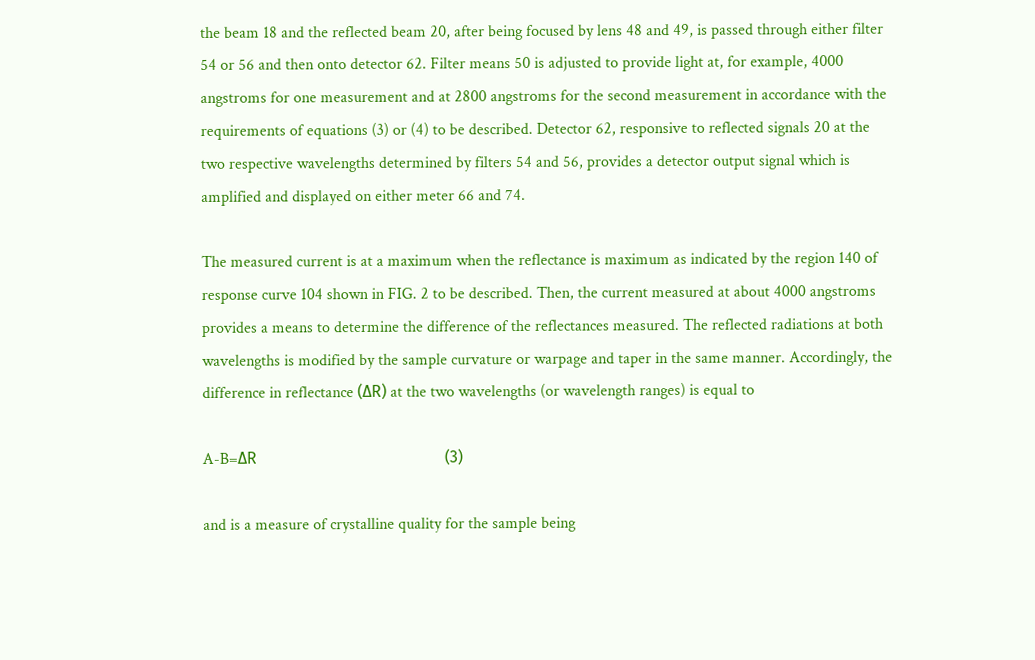the beam 18 and the reflected beam 20, after being focused by lens 48 and 49, is passed through either filter 54 or 56 and then onto detector 62. Filter means 50 is adjusted to provide light at, for example, 4000 angstroms for one measurement and at 2800 angstroms for the second measurement in accordance with the requirements of equations (3) or (4) to be described. Detector 62, responsive to reflected signals 20 at the two respective wavelengths determined by filters 54 and 56, provides a detector output signal which is amplified and displayed on either meter 66 and 74.

The measured current is at a maximum when the reflectance is maximum as indicated by the region 140 of response curve 104 shown in FIG. 2 to be described. Then, the current measured at about 4000 angstroms provides a means to determine the difference of the reflectances measured. The reflected radiations at both wavelengths is modified by the sample curvature or warpage and taper in the same manner. Accordingly, the difference in reflectance (ΔR) at the two wavelengths (or wavelength ranges) is equal to

A-B=ΔR                                               (3)

and is a measure of crystalline quality for the sample being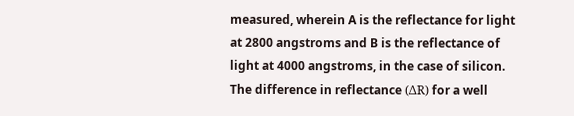measured, wherein A is the reflectance for light at 2800 angstroms and B is the reflectance of light at 4000 angstroms, in the case of silicon. The difference in reflectance (ΔR) for a well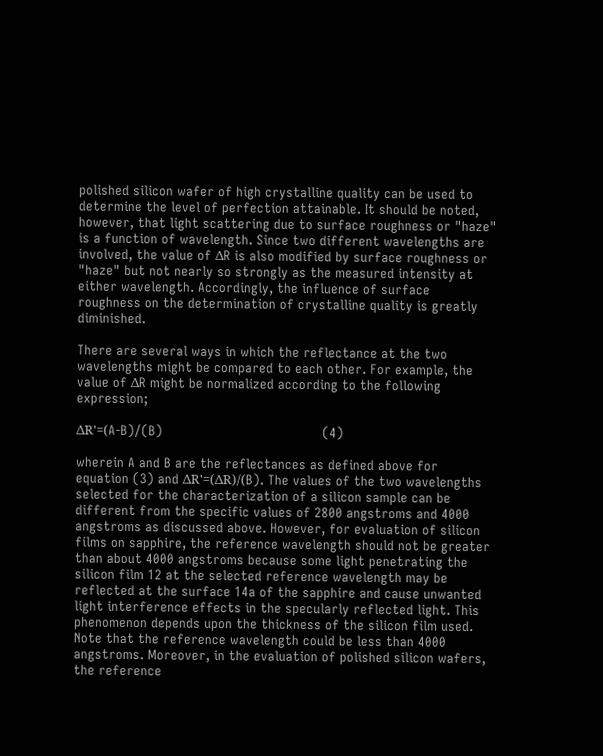polished silicon wafer of high crystalline quality can be used to determine the level of perfection attainable. It should be noted, however, that light scattering due to surface roughness or "haze" is a function of wavelength. Since two different wavelengths are involved, the value of ΔR is also modified by surface roughness or "haze" but not nearly so strongly as the measured intensity at either wavelength. Accordingly, the influence of surface roughness on the determination of crystalline quality is greatly diminished.

There are several ways in which the reflectance at the two wavelengths might be compared to each other. For example, the value of ΔR might be normalized according to the following expression;

ΔR'=(A-B)/(B)                                        (4)

wherein A and B are the reflectances as defined above for equation (3) and ΔR'=(ΔR)/(B). The values of the two wavelengths selected for the characterization of a silicon sample can be different from the specific values of 2800 angstroms and 4000 angstroms as discussed above. However, for evaluation of silicon films on sapphire, the reference wavelength should not be greater than about 4000 angstroms because some light penetrating the silicon film 12 at the selected reference wavelength may be reflected at the surface 14a of the sapphire and cause unwanted light interference effects in the specularly reflected light. This phenomenon depends upon the thickness of the silicon film used. Note that the reference wavelength could be less than 4000 angstroms. Moreover, in the evaluation of polished silicon wafers, the reference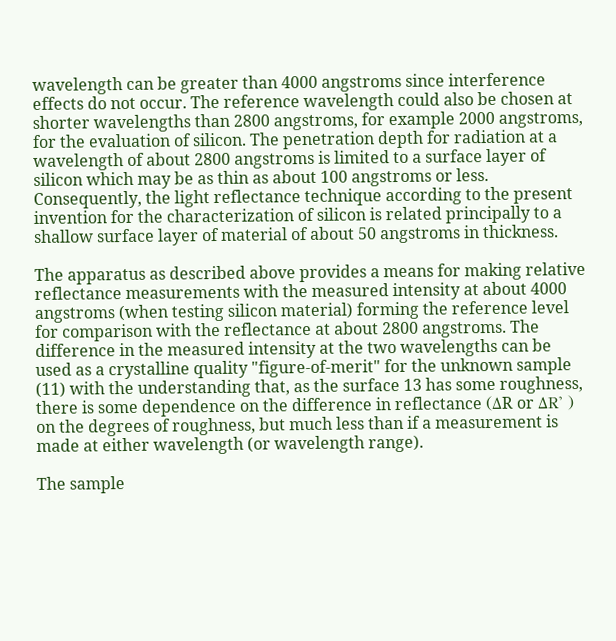wavelength can be greater than 4000 angstroms since interference effects do not occur. The reference wavelength could also be chosen at shorter wavelengths than 2800 angstroms, for example 2000 angstroms, for the evaluation of silicon. The penetration depth for radiation at a wavelength of about 2800 angstroms is limited to a surface layer of silicon which may be as thin as about 100 angstroms or less. Consequently, the light reflectance technique according to the present invention for the characterization of silicon is related principally to a shallow surface layer of material of about 50 angstroms in thickness.

The apparatus as described above provides a means for making relative reflectance measurements with the measured intensity at about 4000 angstroms (when testing silicon material) forming the reference level for comparison with the reflectance at about 2800 angstroms. The difference in the measured intensity at the two wavelengths can be used as a crystalline quality "figure-of-merit" for the unknown sample (11) with the understanding that, as the surface 13 has some roughness, there is some dependence on the difference in reflectance (ΔR or ΔR' ) on the degrees of roughness, but much less than if a measurement is made at either wavelength (or wavelength range).

The sample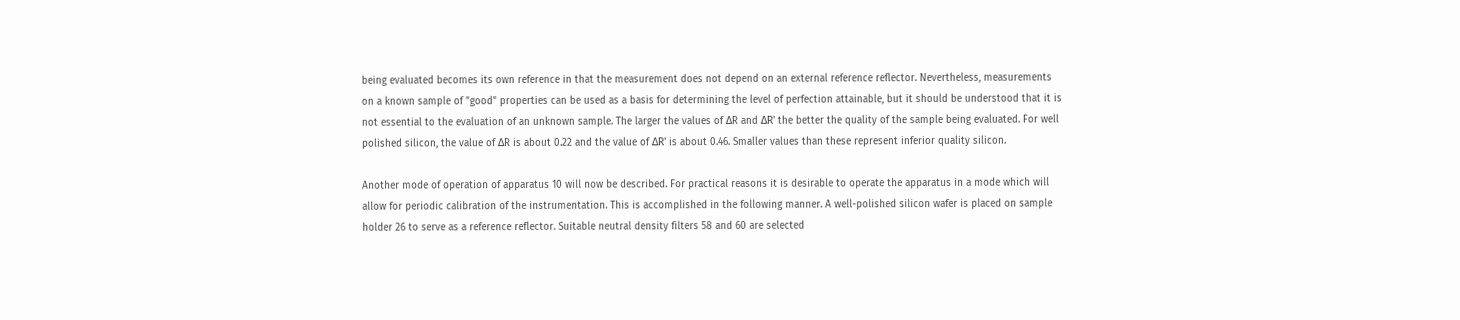being evaluated becomes its own reference in that the measurement does not depend on an external reference reflector. Nevertheless, measurements on a known sample of "good" properties can be used as a basis for determining the level of perfection attainable, but it should be understood that it is not essential to the evaluation of an unknown sample. The larger the values of ΔR and ΔR' the better the quality of the sample being evaluated. For well polished silicon, the value of ΔR is about 0.22 and the value of ΔR' is about 0.46. Smaller values than these represent inferior quality silicon.

Another mode of operation of apparatus 10 will now be described. For practical reasons it is desirable to operate the apparatus in a mode which will allow for periodic calibration of the instrumentation. This is accomplished in the following manner. A well-polished silicon wafer is placed on sample holder 26 to serve as a reference reflector. Suitable neutral density filters 58 and 60 are selected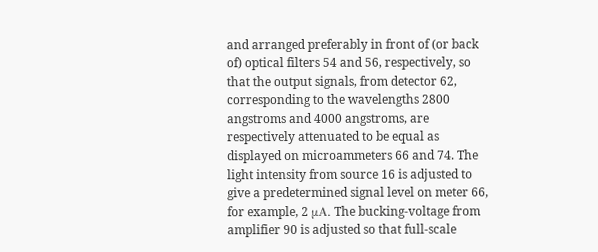and arranged preferably in front of (or back of) optical filters 54 and 56, respectively, so that the output signals, from detector 62, corresponding to the wavelengths 2800 angstroms and 4000 angstroms, are respectively attenuated to be equal as displayed on microammeters 66 and 74. The light intensity from source 16 is adjusted to give a predetermined signal level on meter 66, for example, 2 μA. The bucking-voltage from amplifier 90 is adjusted so that full-scale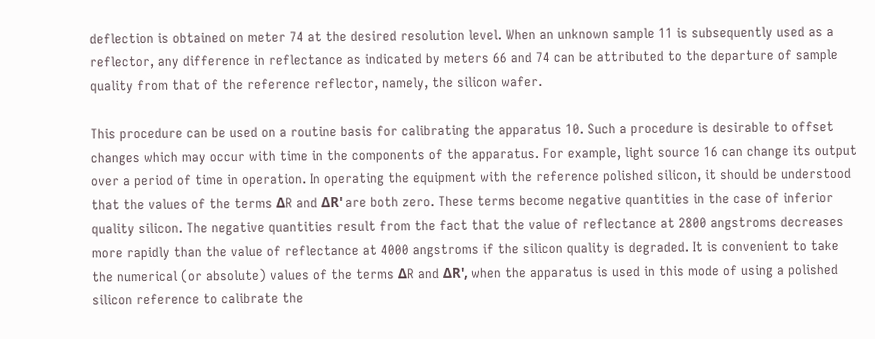deflection is obtained on meter 74 at the desired resolution level. When an unknown sample 11 is subsequently used as a reflector, any difference in reflectance as indicated by meters 66 and 74 can be attributed to the departure of sample quality from that of the reference reflector, namely, the silicon wafer.

This procedure can be used on a routine basis for calibrating the apparatus 10. Such a procedure is desirable to offset changes which may occur with time in the components of the apparatus. For example, light source 16 can change its output over a period of time in operation. In operating the equipment with the reference polished silicon, it should be understood that the values of the terms ΔR and ΔR' are both zero. These terms become negative quantities in the case of inferior quality silicon. The negative quantities result from the fact that the value of reflectance at 2800 angstroms decreases more rapidly than the value of reflectance at 4000 angstroms if the silicon quality is degraded. It is convenient to take the numerical (or absolute) values of the terms ΔR and ΔR', when the apparatus is used in this mode of using a polished silicon reference to calibrate the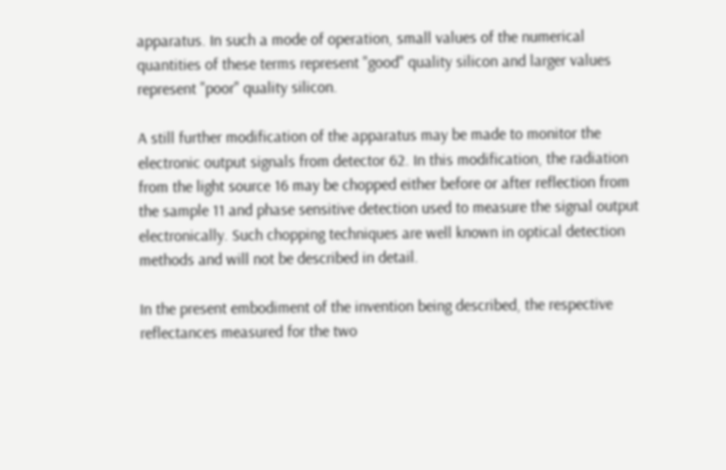apparatus. In such a mode of operation, small values of the numerical quantities of these terms represent "good" quality silicon and larger values represent "poor" quality silicon.

A still further modification of the apparatus may be made to monitor the electronic output signals from detector 62. In this modification, the radiation from the light source 16 may be chopped either before or after reflection from the sample 11 and phase sensitive detection used to measure the signal output electronically. Such chopping techniques are well known in optical detection methods and will not be described in detail.

In the present embodiment of the invention being described, the respective reflectances measured for the two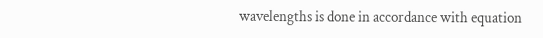wavelengths is done in accordance with equation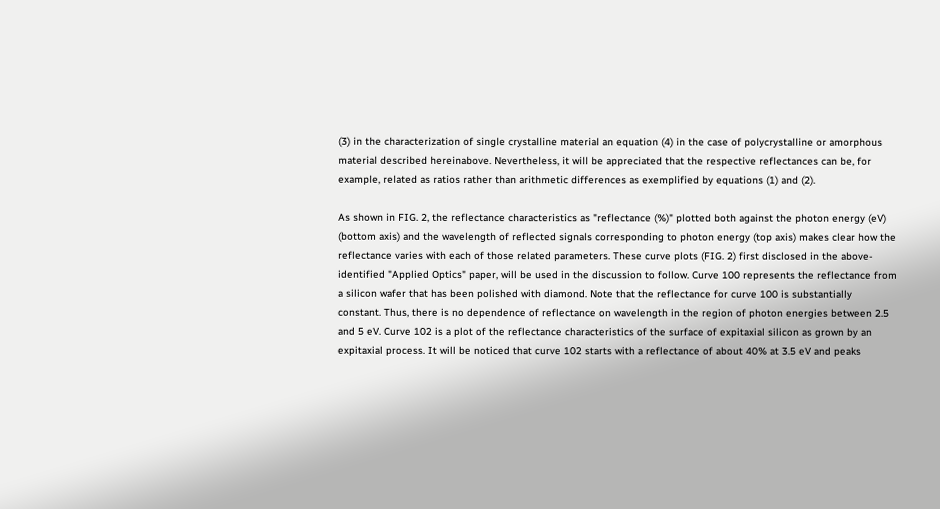(3) in the characterization of single crystalline material an equation (4) in the case of polycrystalline or amorphous material described hereinabove. Nevertheless, it will be appreciated that the respective reflectances can be, for example, related as ratios rather than arithmetic differences as exemplified by equations (1) and (2).

As shown in FIG. 2, the reflectance characteristics as "reflectance (%)" plotted both against the photon energy (eV) (bottom axis) and the wavelength of reflected signals corresponding to photon energy (top axis) makes clear how the reflectance varies with each of those related parameters. These curve plots (FIG. 2) first disclosed in the above-identified "Applied Optics" paper, will be used in the discussion to follow. Curve 100 represents the reflectance from a silicon wafer that has been polished with diamond. Note that the reflectance for curve 100 is substantially constant. Thus, there is no dependence of reflectance on wavelength in the region of photon energies between 2.5 and 5 eV. Curve 102 is a plot of the reflectance characteristics of the surface of expitaxial silicon as grown by an expitaxial process. It will be noticed that curve 102 starts with a reflectance of about 40% at 3.5 eV and peaks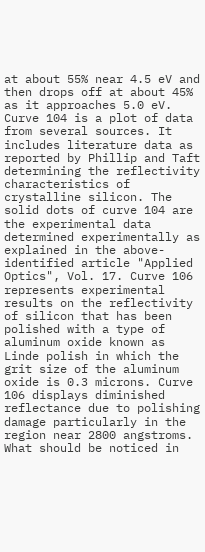at about 55% near 4.5 eV and then drops off at about 45% as it approaches 5.0 eV. Curve 104 is a plot of data from several sources. It includes literature data as reported by Phillip and Taft determining the reflectivity characteristics of crystalline silicon. The solid dots of curve 104 are the experimental data determined experimentally as explained in the above-identified article "Applied Optics", Vol. 17. Curve 106 represents experimental results on the reflectivity of silicon that has been polished with a type of aluminum oxide known as Linde polish in which the grit size of the aluminum oxide is 0.3 microns. Curve 106 displays diminished reflectance due to polishing damage particularly in the region near 2800 angstroms. What should be noticed in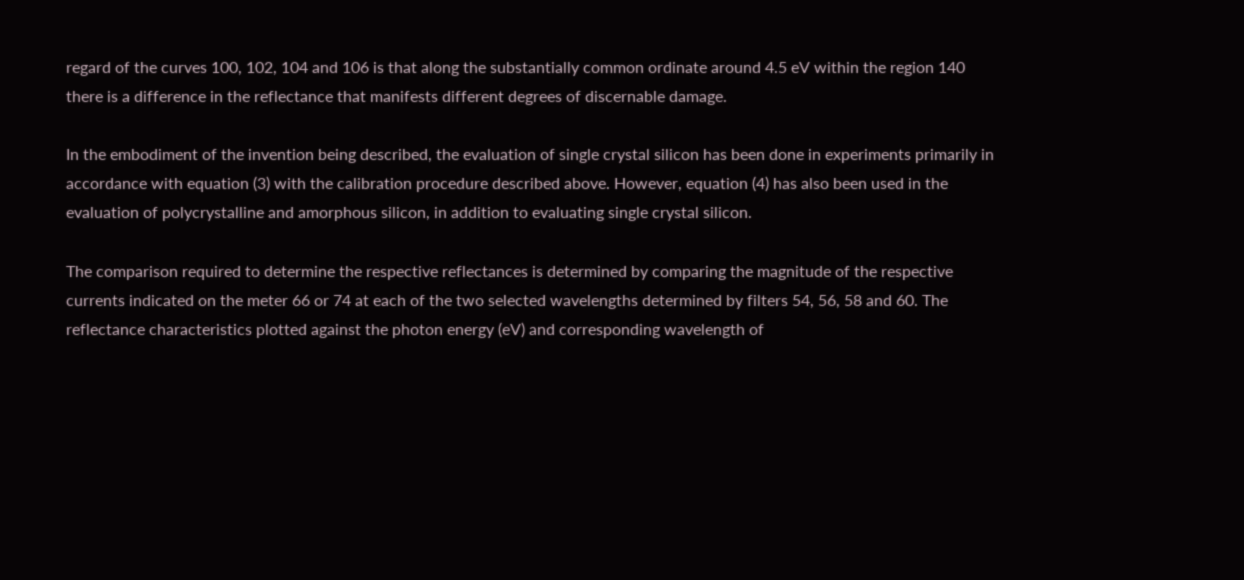regard of the curves 100, 102, 104 and 106 is that along the substantially common ordinate around 4.5 eV within the region 140 there is a difference in the reflectance that manifests different degrees of discernable damage.

In the embodiment of the invention being described, the evaluation of single crystal silicon has been done in experiments primarily in accordance with equation (3) with the calibration procedure described above. However, equation (4) has also been used in the evaluation of polycrystalline and amorphous silicon, in addition to evaluating single crystal silicon.

The comparison required to determine the respective reflectances is determined by comparing the magnitude of the respective currents indicated on the meter 66 or 74 at each of the two selected wavelengths determined by filters 54, 56, 58 and 60. The reflectance characteristics plotted against the photon energy (eV) and corresponding wavelength of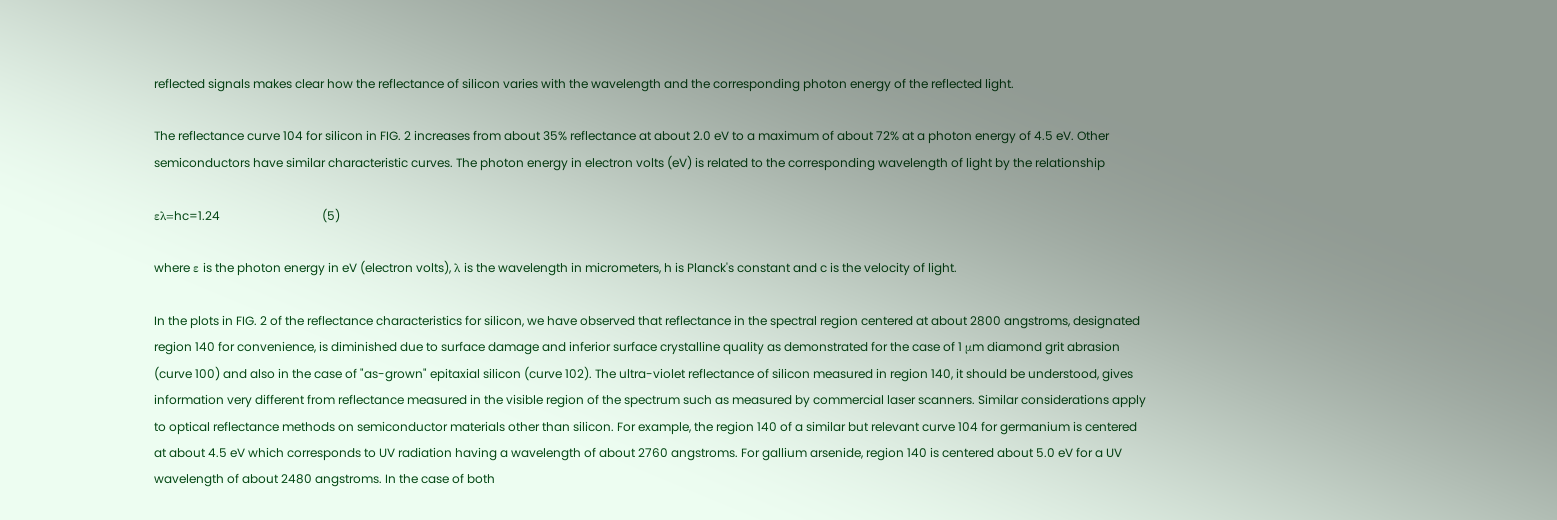reflected signals makes clear how the reflectance of silicon varies with the wavelength and the corresponding photon energy of the reflected light.

The reflectance curve 104 for silicon in FIG. 2 increases from about 35% reflectance at about 2.0 eV to a maximum of about 72% at a photon energy of 4.5 eV. Other semiconductors have similar characteristic curves. The photon energy in electron volts (eV) is related to the corresponding wavelength of light by the relationship

ελ=hc=1.24                                  (5)

where ε is the photon energy in eV (electron volts), λ is the wavelength in micrometers, h is Planck's constant and c is the velocity of light.

In the plots in FIG. 2 of the reflectance characteristics for silicon, we have observed that reflectance in the spectral region centered at about 2800 angstroms, designated region 140 for convenience, is diminished due to surface damage and inferior surface crystalline quality as demonstrated for the case of 1 μm diamond grit abrasion (curve 100) and also in the case of "as-grown" epitaxial silicon (curve 102). The ultra-violet reflectance of silicon measured in region 140, it should be understood, gives information very different from reflectance measured in the visible region of the spectrum such as measured by commercial laser scanners. Similar considerations apply to optical reflectance methods on semiconductor materials other than silicon. For example, the region 140 of a similar but relevant curve 104 for germanium is centered at about 4.5 eV which corresponds to UV radiation having a wavelength of about 2760 angstroms. For gallium arsenide, region 140 is centered about 5.0 eV for a UV wavelength of about 2480 angstroms. In the case of both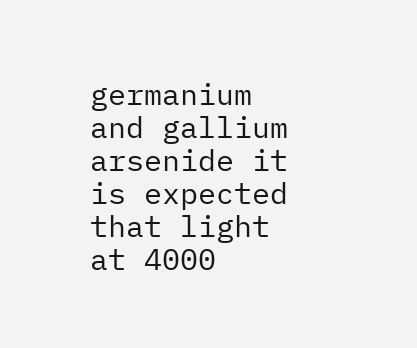germanium and gallium arsenide it is expected that light at 4000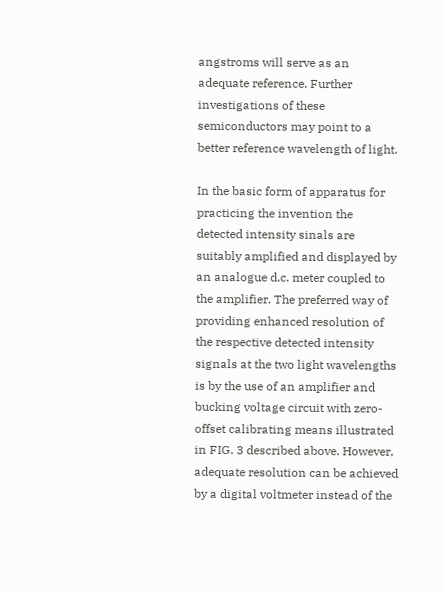angstroms will serve as an adequate reference. Further investigations of these semiconductors may point to a better reference wavelength of light.

In the basic form of apparatus for practicing the invention the detected intensity sinals are suitably amplified and displayed by an analogue d.c. meter coupled to the amplifier. The preferred way of providing enhanced resolution of the respective detected intensity signals at the two light wavelengths is by the use of an amplifier and bucking voltage circuit with zero-offset calibrating means illustrated in FIG. 3 described above. However, adequate resolution can be achieved by a digital voltmeter instead of the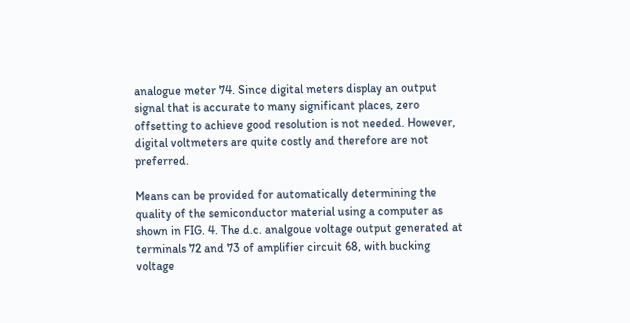analogue meter 74. Since digital meters display an output signal that is accurate to many significant places, zero offsetting to achieve good resolution is not needed. However, digital voltmeters are quite costly and therefore are not preferred.

Means can be provided for automatically determining the quality of the semiconductor material using a computer as shown in FIG. 4. The d.c. analgoue voltage output generated at terminals 72 and 73 of amplifier circuit 68, with bucking voltage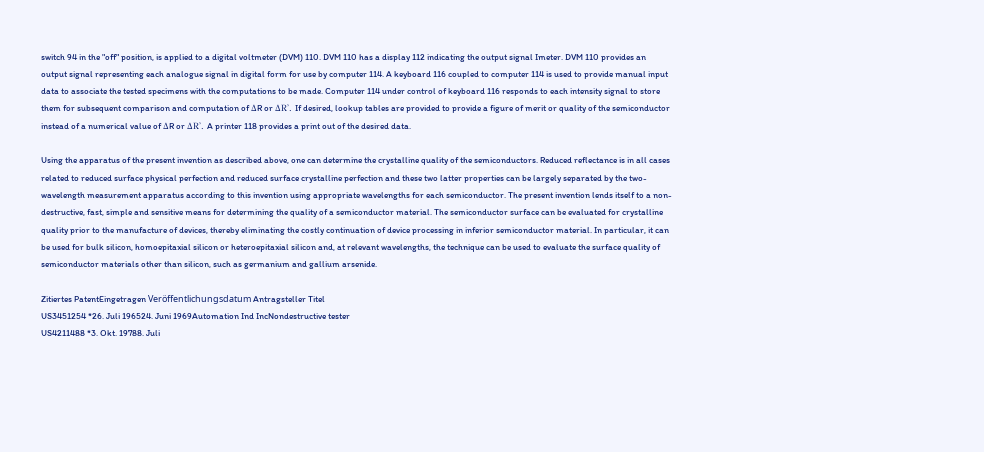switch 94 in the "off" position, is applied to a digital voltmeter (DVM) 110. DVM 110 has a display 112 indicating the output signal Imeter. DVM 110 provides an output signal representing each analogue signal in digital form for use by computer 114. A keyboard 116 coupled to computer 114 is used to provide manual input data to associate the tested specimens with the computations to be made. Computer 114 under control of keyboard 116 responds to each intensity signal to store them for subsequent comparison and computation of ΔR or ΔR'. If desired, lookup tables are provided to provide a figure of merit or quality of the semiconductor instead of a numerical value of ΔR or ΔR'. A printer 118 provides a print out of the desired data.

Using the apparatus of the present invention as described above, one can determine the crystalline quality of the semiconductors. Reduced reflectance is in all cases related to reduced surface physical perfection and reduced surface crystalline perfection and these two latter properties can be largely separated by the two-wavelength measurement apparatus according to this invention using appropriate wavelengths for each semiconductor. The present invention lends itself to a non-destructive, fast, simple and sensitive means for determining the quality of a semiconductor material. The semiconductor surface can be evaluated for crystalline quality prior to the manufacture of devices, thereby eliminating the costly continuation of device processing in inferior semiconductor material. In particular, it can be used for bulk silicon, homoepitaxial silicon or heteroepitaxial silicon and, at relevant wavelengths, the technique can be used to evaluate the surface quality of semiconductor materials other than silicon, such as germanium and gallium arsenide.

Zitiertes PatentEingetragen Veröffentlichungsdatum Antragsteller Titel
US3451254 *26. Juli 196524. Juni 1969Automation Ind IncNondestructive tester
US4211488 *3. Okt. 19788. Juli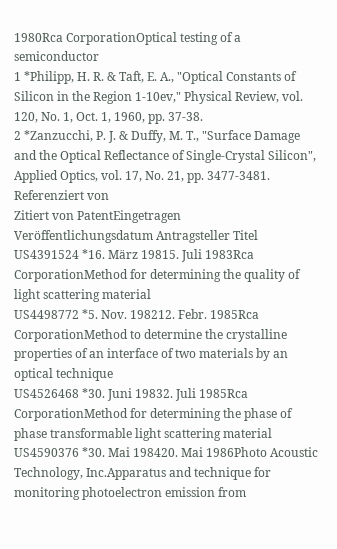1980Rca CorporationOptical testing of a semiconductor
1 *Philipp, H. R. & Taft, E. A., "Optical Constants of Silicon in the Region 1-10ev," Physical Review, vol. 120, No. 1, Oct. 1, 1960, pp. 37-38.
2 *Zanzucchi, P. J. & Duffy, M. T., "Surface Damage and the Optical Reflectance of Single-Crystal Silicon", Applied Optics, vol. 17, No. 21, pp. 3477-3481.
Referenziert von
Zitiert von PatentEingetragen Veröffentlichungsdatum Antragsteller Titel
US4391524 *16. März 19815. Juli 1983Rca CorporationMethod for determining the quality of light scattering material
US4498772 *5. Nov. 198212. Febr. 1985Rca CorporationMethod to determine the crystalline properties of an interface of two materials by an optical technique
US4526468 *30. Juni 19832. Juli 1985Rca CorporationMethod for determining the phase of phase transformable light scattering material
US4590376 *30. Mai 198420. Mai 1986Photo Acoustic Technology, Inc.Apparatus and technique for monitoring photoelectron emission from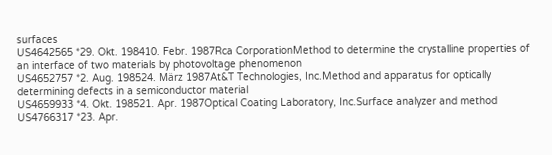surfaces
US4642565 *29. Okt. 198410. Febr. 1987Rca CorporationMethod to determine the crystalline properties of an interface of two materials by photovoltage phenomenon
US4652757 *2. Aug. 198524. März 1987At&T Technologies, Inc.Method and apparatus for optically determining defects in a semiconductor material
US4659933 *4. Okt. 198521. Apr. 1987Optical Coating Laboratory, Inc.Surface analyzer and method
US4766317 *23. Apr.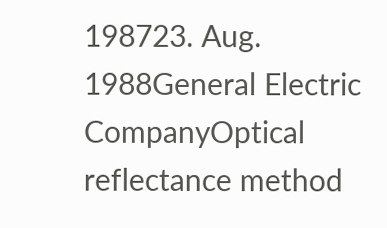198723. Aug. 1988General Electric CompanyOptical reflectance method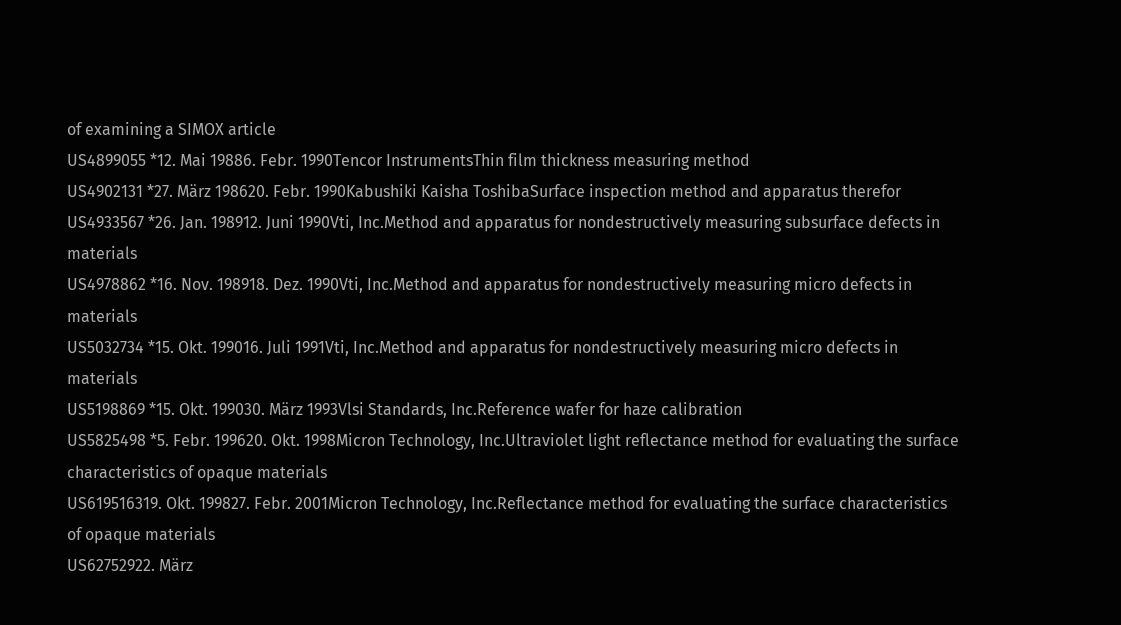of examining a SIMOX article
US4899055 *12. Mai 19886. Febr. 1990Tencor InstrumentsThin film thickness measuring method
US4902131 *27. März 198620. Febr. 1990Kabushiki Kaisha ToshibaSurface inspection method and apparatus therefor
US4933567 *26. Jan. 198912. Juni 1990Vti, Inc.Method and apparatus for nondestructively measuring subsurface defects in materials
US4978862 *16. Nov. 198918. Dez. 1990Vti, Inc.Method and apparatus for nondestructively measuring micro defects in materials
US5032734 *15. Okt. 199016. Juli 1991Vti, Inc.Method and apparatus for nondestructively measuring micro defects in materials
US5198869 *15. Okt. 199030. März 1993Vlsi Standards, Inc.Reference wafer for haze calibration
US5825498 *5. Febr. 199620. Okt. 1998Micron Technology, Inc.Ultraviolet light reflectance method for evaluating the surface characteristics of opaque materials
US619516319. Okt. 199827. Febr. 2001Micron Technology, Inc.Reflectance method for evaluating the surface characteristics of opaque materials
US62752922. März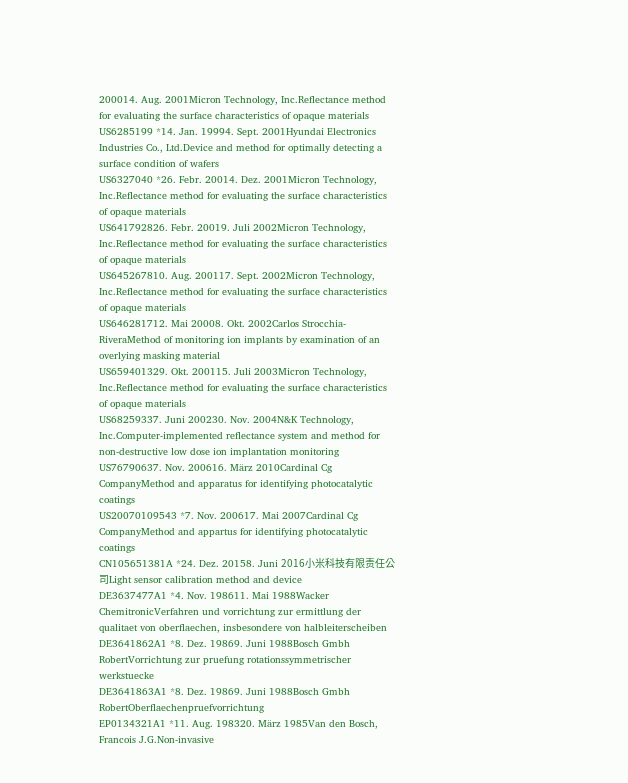200014. Aug. 2001Micron Technology, Inc.Reflectance method for evaluating the surface characteristics of opaque materials
US6285199 *14. Jan. 19994. Sept. 2001Hyundai Electronics Industries Co., Ltd.Device and method for optimally detecting a surface condition of wafers
US6327040 *26. Febr. 20014. Dez. 2001Micron Technology, Inc.Reflectance method for evaluating the surface characteristics of opaque materials
US641792826. Febr. 20019. Juli 2002Micron Technology, Inc.Reflectance method for evaluating the surface characteristics of opaque materials
US645267810. Aug. 200117. Sept. 2002Micron Technology, Inc.Reflectance method for evaluating the surface characteristics of opaque materials
US646281712. Mai 20008. Okt. 2002Carlos Strocchia-RiveraMethod of monitoring ion implants by examination of an overlying masking material
US659401329. Okt. 200115. Juli 2003Micron Technology, Inc.Reflectance method for evaluating the surface characteristics of opaque materials
US68259337. Juni 200230. Nov. 2004N&K Technology, Inc.Computer-implemented reflectance system and method for non-destructive low dose ion implantation monitoring
US76790637. Nov. 200616. März 2010Cardinal Cg CompanyMethod and apparatus for identifying photocatalytic coatings
US20070109543 *7. Nov. 200617. Mai 2007Cardinal Cg CompanyMethod and appartus for identifying photocatalytic coatings
CN105651381A *24. Dez. 20158. Juni 2016小米科技有限责任公司Light sensor calibration method and device
DE3637477A1 *4. Nov. 198611. Mai 1988Wacker ChemitronicVerfahren und vorrichtung zur ermittlung der qualitaet von oberflaechen, insbesondere von halbleiterscheiben
DE3641862A1 *8. Dez. 19869. Juni 1988Bosch Gmbh RobertVorrichtung zur pruefung rotationssymmetrischer werkstuecke
DE3641863A1 *8. Dez. 19869. Juni 1988Bosch Gmbh RobertOberflaechenpruefvorrichtung
EP0134321A1 *11. Aug. 198320. März 1985Van den Bosch, Francois J.G.Non-invasive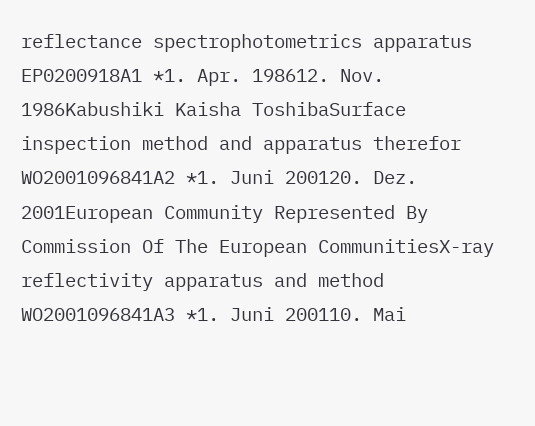reflectance spectrophotometrics apparatus
EP0200918A1 *1. Apr. 198612. Nov. 1986Kabushiki Kaisha ToshibaSurface inspection method and apparatus therefor
WO2001096841A2 *1. Juni 200120. Dez. 2001European Community Represented By Commission Of The European CommunitiesX-ray reflectivity apparatus and method
WO2001096841A3 *1. Juni 200110. Mai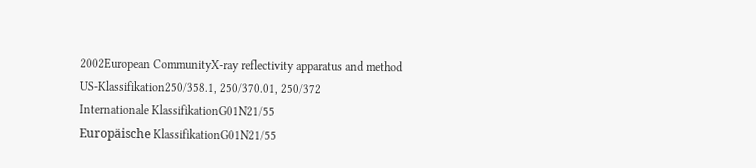2002European CommunityX-ray reflectivity apparatus and method
US-Klassifikation250/358.1, 250/370.01, 250/372
Internationale KlassifikationG01N21/55
Europäische KlassifikationG01N21/55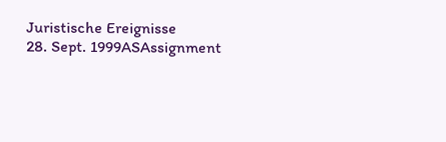Juristische Ereignisse
28. Sept. 1999ASAssignment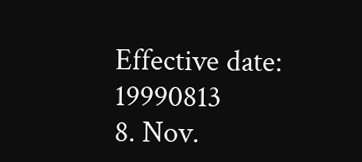Effective date: 19990813
8. Nov.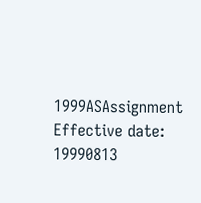1999ASAssignment
Effective date: 19990813